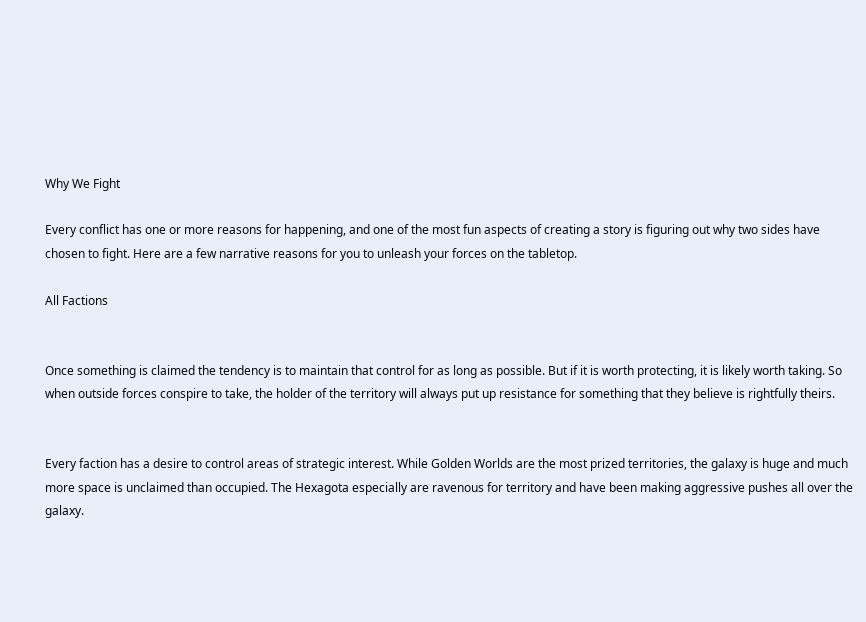Why We Fight

Every conflict has one or more reasons for happening, and one of the most fun aspects of creating a story is figuring out why two sides have chosen to fight. Here are a few narrative reasons for you to unleash your forces on the tabletop.

All Factions


Once something is claimed the tendency is to maintain that control for as long as possible. But if it is worth protecting, it is likely worth taking. So when outside forces conspire to take, the holder of the territory will always put up resistance for something that they believe is rightfully theirs.


Every faction has a desire to control areas of strategic interest. While Golden Worlds are the most prized territories, the galaxy is huge and much more space is unclaimed than occupied. The Hexagota especially are ravenous for territory and have been making aggressive pushes all over the galaxy.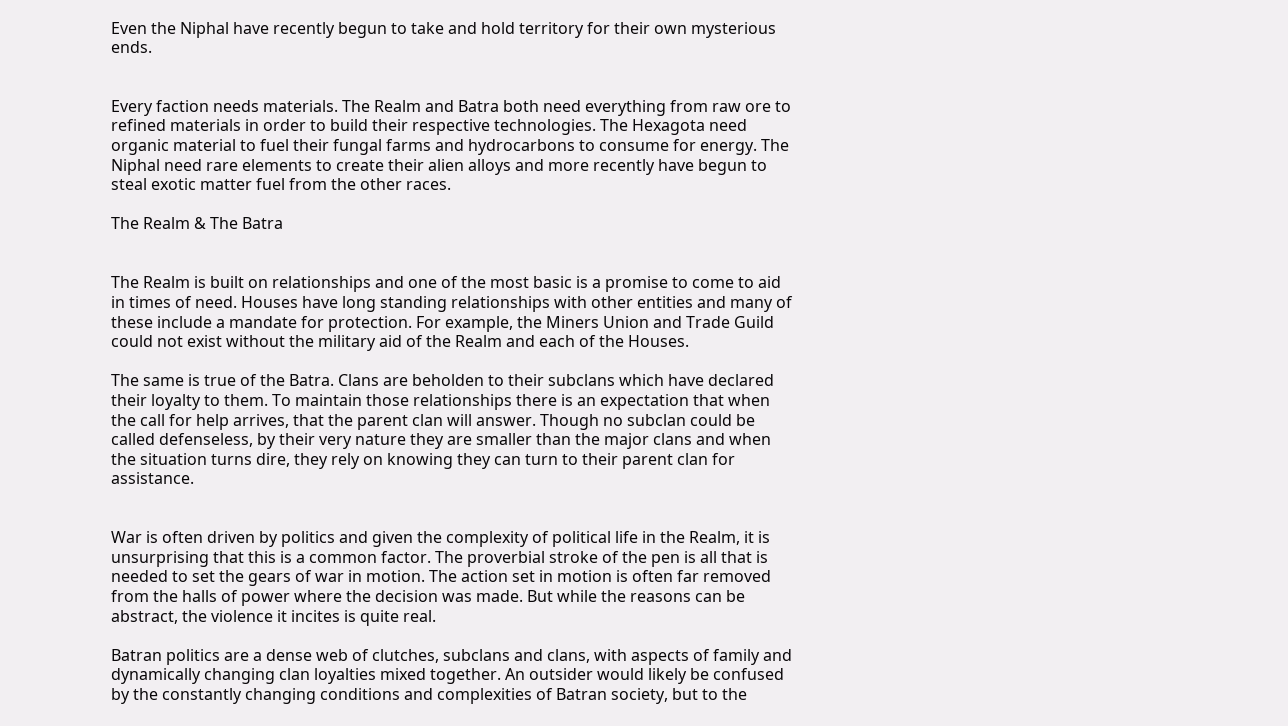Even the Niphal have recently begun to take and hold territory for their own mysterious ends.


Every faction needs materials. The Realm and Batra both need everything from raw ore to refined materials in order to build their respective technologies. The Hexagota need organic material to fuel their fungal farms and hydrocarbons to consume for energy. The Niphal need rare elements to create their alien alloys and more recently have begun to steal exotic matter fuel from the other races.

The Realm & The Batra


The Realm is built on relationships and one of the most basic is a promise to come to aid in times of need. Houses have long standing relationships with other entities and many of these include a mandate for protection. For example, the Miners Union and Trade Guild could not exist without the military aid of the Realm and each of the Houses.

The same is true of the Batra. Clans are beholden to their subclans which have declared their loyalty to them. To maintain those relationships there is an expectation that when the call for help arrives, that the parent clan will answer. Though no subclan could be called defenseless, by their very nature they are smaller than the major clans and when the situation turns dire, they rely on knowing they can turn to their parent clan for assistance.


War is often driven by politics and given the complexity of political life in the Realm, it is unsurprising that this is a common factor. The proverbial stroke of the pen is all that is needed to set the gears of war in motion. The action set in motion is often far removed from the halls of power where the decision was made. But while the reasons can be abstract, the violence it incites is quite real.

Batran politics are a dense web of clutches, subclans and clans, with aspects of family and dynamically changing clan loyalties mixed together. An outsider would likely be confused by the constantly changing conditions and complexities of Batran society, but to the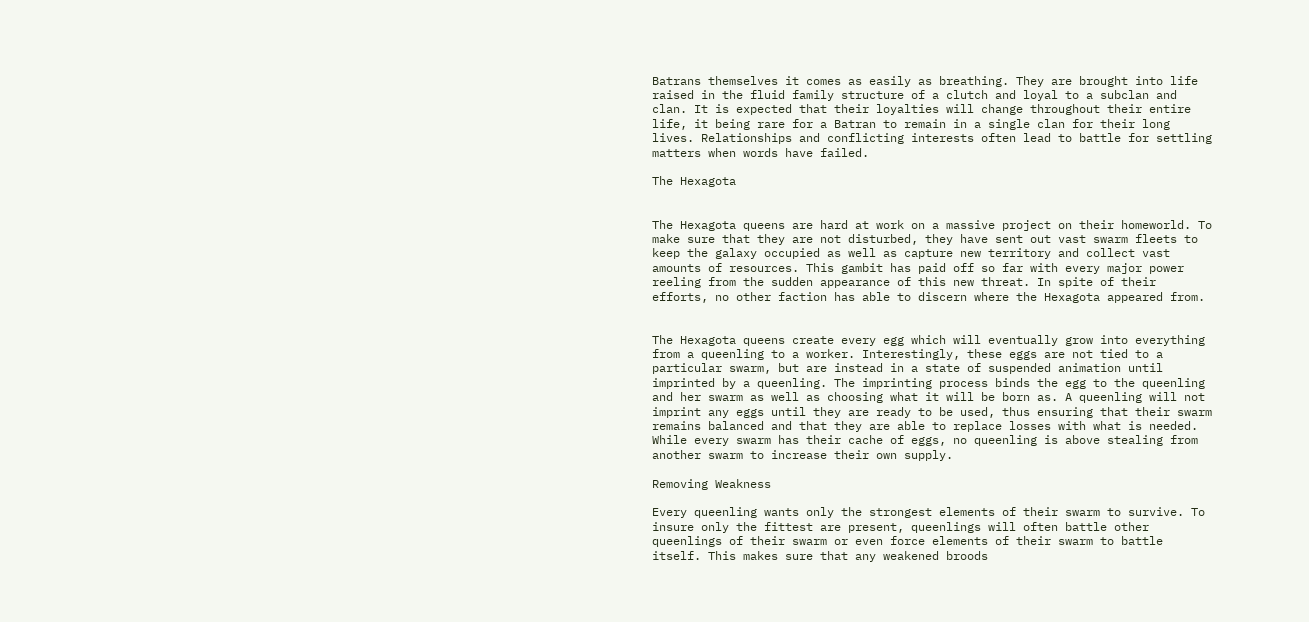Batrans themselves it comes as easily as breathing. They are brought into life raised in the fluid family structure of a clutch and loyal to a subclan and clan. It is expected that their loyalties will change throughout their entire life, it being rare for a Batran to remain in a single clan for their long lives. Relationships and conflicting interests often lead to battle for settling matters when words have failed.

The Hexagota


The Hexagota queens are hard at work on a massive project on their homeworld. To make sure that they are not disturbed, they have sent out vast swarm fleets to keep the galaxy occupied as well as capture new territory and collect vast amounts of resources. This gambit has paid off so far with every major power reeling from the sudden appearance of this new threat. In spite of their efforts, no other faction has able to discern where the Hexagota appeared from.


The Hexagota queens create every egg which will eventually grow into everything from a queenling to a worker. Interestingly, these eggs are not tied to a particular swarm, but are instead in a state of suspended animation until imprinted by a queenling. The imprinting process binds the egg to the queenling and her swarm as well as choosing what it will be born as. A queenling will not imprint any eggs until they are ready to be used, thus ensuring that their swarm remains balanced and that they are able to replace losses with what is needed. While every swarm has their cache of eggs, no queenling is above stealing from another swarm to increase their own supply.

Removing Weakness

Every queenling wants only the strongest elements of their swarm to survive. To insure only the fittest are present, queenlings will often battle other queenlings of their swarm or even force elements of their swarm to battle itself. This makes sure that any weakened broods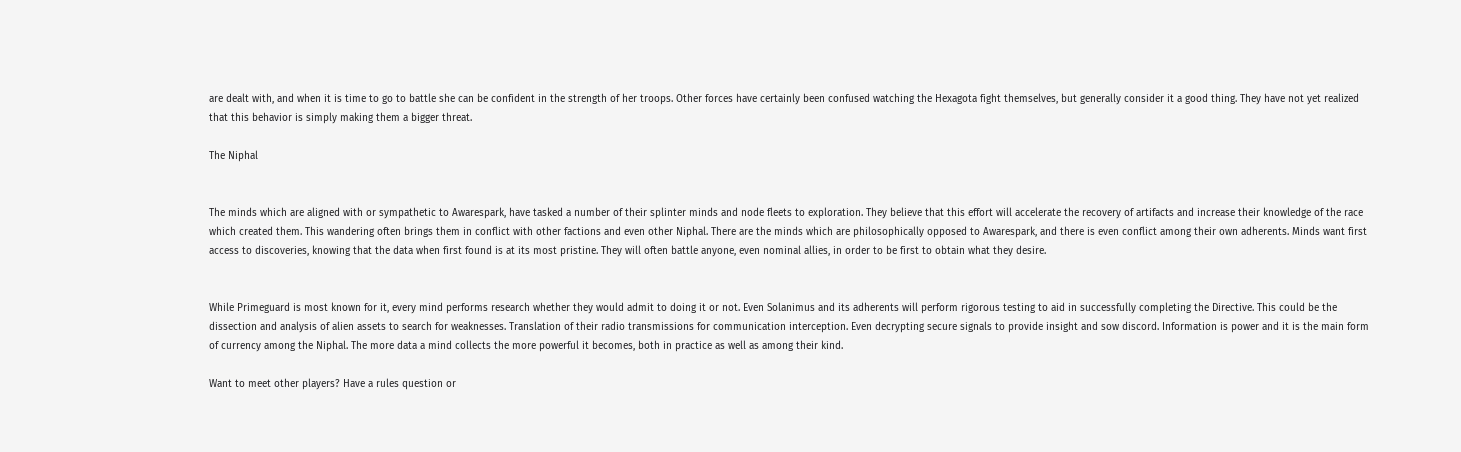are dealt with, and when it is time to go to battle she can be confident in the strength of her troops. Other forces have certainly been confused watching the Hexagota fight themselves, but generally consider it a good thing. They have not yet realized that this behavior is simply making them a bigger threat.

The Niphal


The minds which are aligned with or sympathetic to Awarespark, have tasked a number of their splinter minds and node fleets to exploration. They believe that this effort will accelerate the recovery of artifacts and increase their knowledge of the race which created them. This wandering often brings them in conflict with other factions and even other Niphal. There are the minds which are philosophically opposed to Awarespark, and there is even conflict among their own adherents. Minds want first access to discoveries, knowing that the data when first found is at its most pristine. They will often battle anyone, even nominal allies, in order to be first to obtain what they desire.


While Primeguard is most known for it, every mind performs research whether they would admit to doing it or not. Even Solanimus and its adherents will perform rigorous testing to aid in successfully completing the Directive. This could be the dissection and analysis of alien assets to search for weaknesses. Translation of their radio transmissions for communication interception. Even decrypting secure signals to provide insight and sow discord. Information is power and it is the main form of currency among the Niphal. The more data a mind collects the more powerful it becomes, both in practice as well as among their kind.

Want to meet other players? Have a rules question or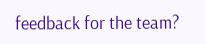feedback for the team?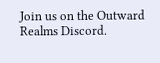Join us on the Outward Realms Discord.